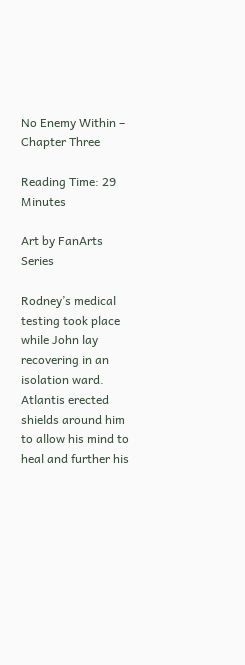No Enemy Within – Chapter Three

Reading Time: 29 Minutes

Art by FanArts Series

Rodney’s medical testing took place while John lay recovering in an isolation ward. Atlantis erected shields around him to allow his mind to heal and further his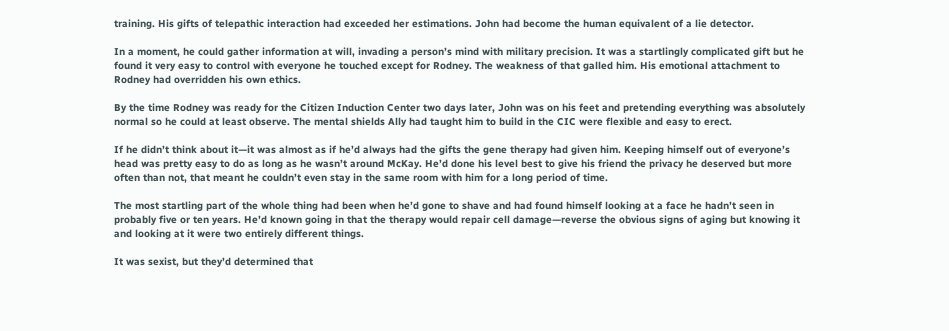training. His gifts of telepathic interaction had exceeded her estimations. John had become the human equivalent of a lie detector.

In a moment, he could gather information at will, invading a person’s mind with military precision. It was a startlingly complicated gift but he found it very easy to control with everyone he touched except for Rodney. The weakness of that galled him. His emotional attachment to Rodney had overridden his own ethics.

By the time Rodney was ready for the Citizen Induction Center two days later, John was on his feet and pretending everything was absolutely normal so he could at least observe. The mental shields Ally had taught him to build in the CIC were flexible and easy to erect.

If he didn’t think about it—it was almost as if he’d always had the gifts the gene therapy had given him. Keeping himself out of everyone’s head was pretty easy to do as long as he wasn’t around McKay. He’d done his level best to give his friend the privacy he deserved but more often than not, that meant he couldn’t even stay in the same room with him for a long period of time.

The most startling part of the whole thing had been when he’d gone to shave and had found himself looking at a face he hadn’t seen in probably five or ten years. He’d known going in that the therapy would repair cell damage—reverse the obvious signs of aging but knowing it and looking at it were two entirely different things.

It was sexist, but they’d determined that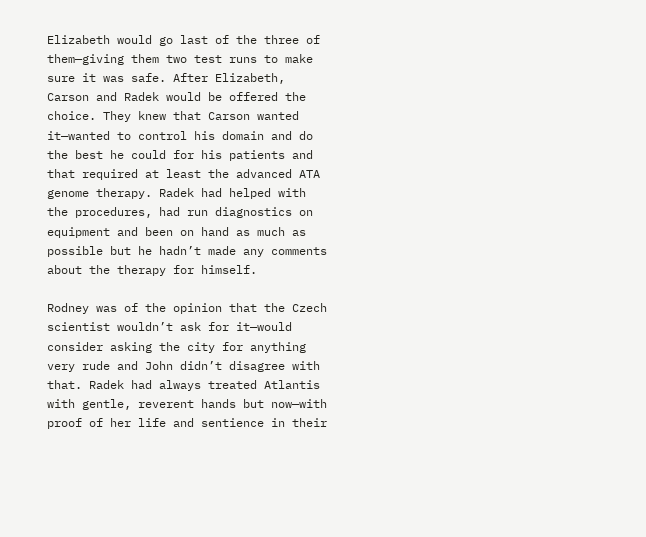Elizabeth would go last of the three of them—giving them two test runs to make sure it was safe. After Elizabeth, Carson and Radek would be offered the choice. They knew that Carson wanted it—wanted to control his domain and do the best he could for his patients and that required at least the advanced ATA genome therapy. Radek had helped with the procedures, had run diagnostics on equipment and been on hand as much as possible but he hadn’t made any comments about the therapy for himself.

Rodney was of the opinion that the Czech scientist wouldn’t ask for it—would consider asking the city for anything very rude and John didn’t disagree with that. Radek had always treated Atlantis with gentle, reverent hands but now—with proof of her life and sentience in their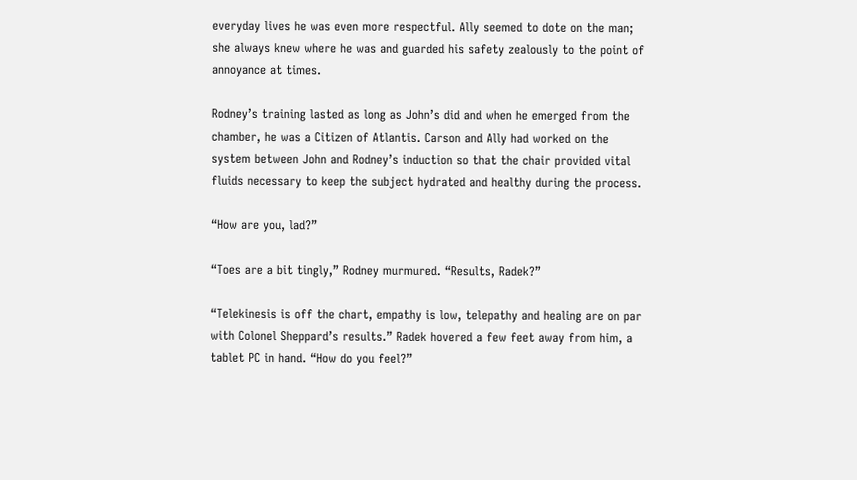everyday lives he was even more respectful. Ally seemed to dote on the man; she always knew where he was and guarded his safety zealously to the point of annoyance at times.

Rodney’s training lasted as long as John’s did and when he emerged from the chamber, he was a Citizen of Atlantis. Carson and Ally had worked on the system between John and Rodney’s induction so that the chair provided vital fluids necessary to keep the subject hydrated and healthy during the process.

“How are you, lad?”

“Toes are a bit tingly,” Rodney murmured. “Results, Radek?”

“Telekinesis is off the chart, empathy is low, telepathy and healing are on par with Colonel Sheppard’s results.” Radek hovered a few feet away from him, a tablet PC in hand. “How do you feel?”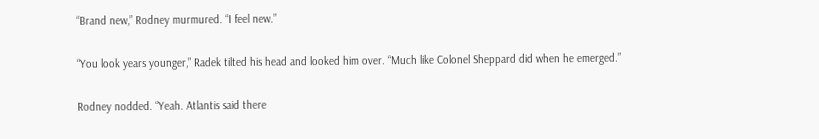“Brand new,” Rodney murmured. “I feel new.”

“You look years younger,” Radek tilted his head and looked him over. “Much like Colonel Sheppard did when he emerged.”

Rodney nodded. “Yeah. Atlantis said there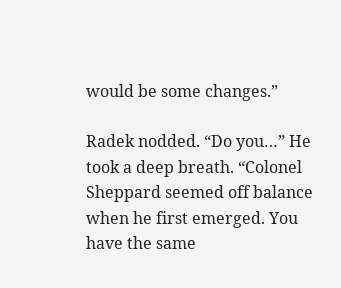would be some changes.”

Radek nodded. “Do you…” He took a deep breath. “Colonel Sheppard seemed off balance when he first emerged. You have the same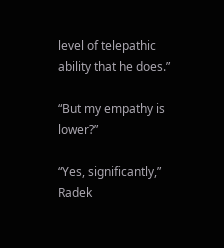level of telepathic ability that he does.”

“But my empathy is lower?”

“Yes, significantly,” Radek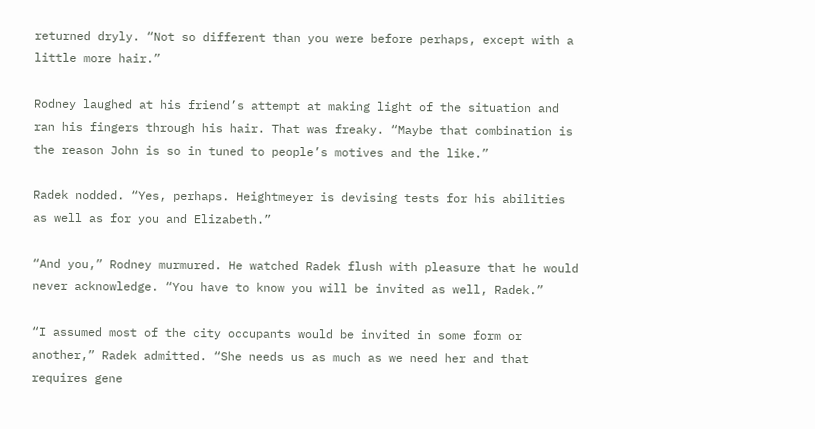returned dryly. “Not so different than you were before perhaps, except with a little more hair.”

Rodney laughed at his friend’s attempt at making light of the situation and ran his fingers through his hair. That was freaky. “Maybe that combination is the reason John is so in tuned to people’s motives and the like.”

Radek nodded. “Yes, perhaps. Heightmeyer is devising tests for his abilities as well as for you and Elizabeth.”

“And you,” Rodney murmured. He watched Radek flush with pleasure that he would never acknowledge. “You have to know you will be invited as well, Radek.”

“I assumed most of the city occupants would be invited in some form or another,” Radek admitted. “She needs us as much as we need her and that requires gene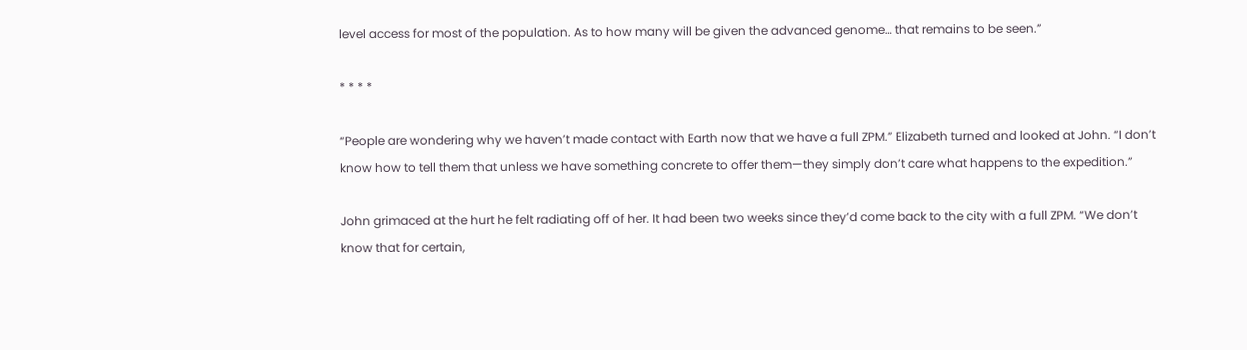level access for most of the population. As to how many will be given the advanced genome… that remains to be seen.”

* * * *

“People are wondering why we haven’t made contact with Earth now that we have a full ZPM.” Elizabeth turned and looked at John. “I don’t know how to tell them that unless we have something concrete to offer them—they simply don’t care what happens to the expedition.”

John grimaced at the hurt he felt radiating off of her. It had been two weeks since they’d come back to the city with a full ZPM. “We don’t know that for certain,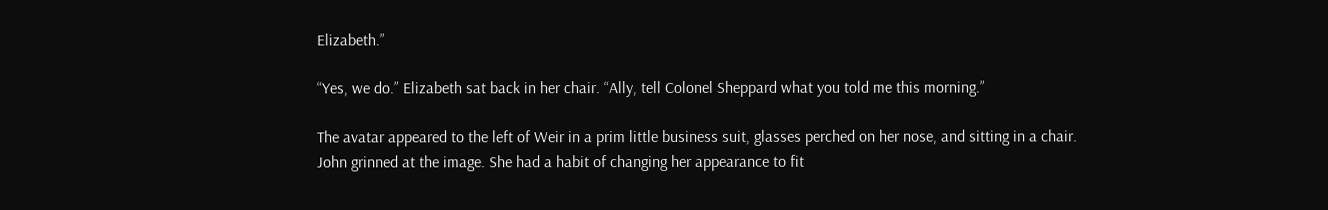Elizabeth.”

“Yes, we do.” Elizabeth sat back in her chair. “Ally, tell Colonel Sheppard what you told me this morning.”

The avatar appeared to the left of Weir in a prim little business suit, glasses perched on her nose, and sitting in a chair. John grinned at the image. She had a habit of changing her appearance to fit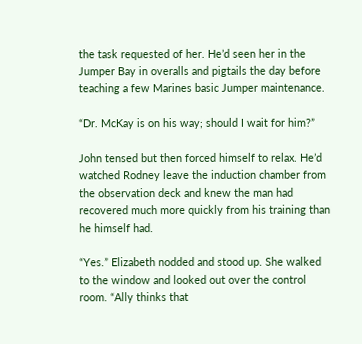the task requested of her. He’d seen her in the Jumper Bay in overalls and pigtails the day before teaching a few Marines basic Jumper maintenance.

“Dr. McKay is on his way; should I wait for him?”

John tensed but then forced himself to relax. He’d watched Rodney leave the induction chamber from the observation deck and knew the man had recovered much more quickly from his training than he himself had.

“Yes.” Elizabeth nodded and stood up. She walked to the window and looked out over the control room. “Ally thinks that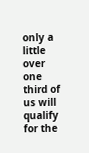only a little over one third of us will qualify for the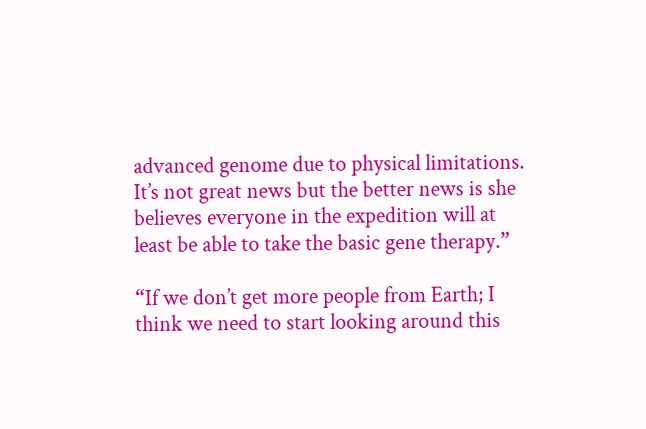advanced genome due to physical limitations. It’s not great news but the better news is she believes everyone in the expedition will at least be able to take the basic gene therapy.”

“If we don’t get more people from Earth; I think we need to start looking around this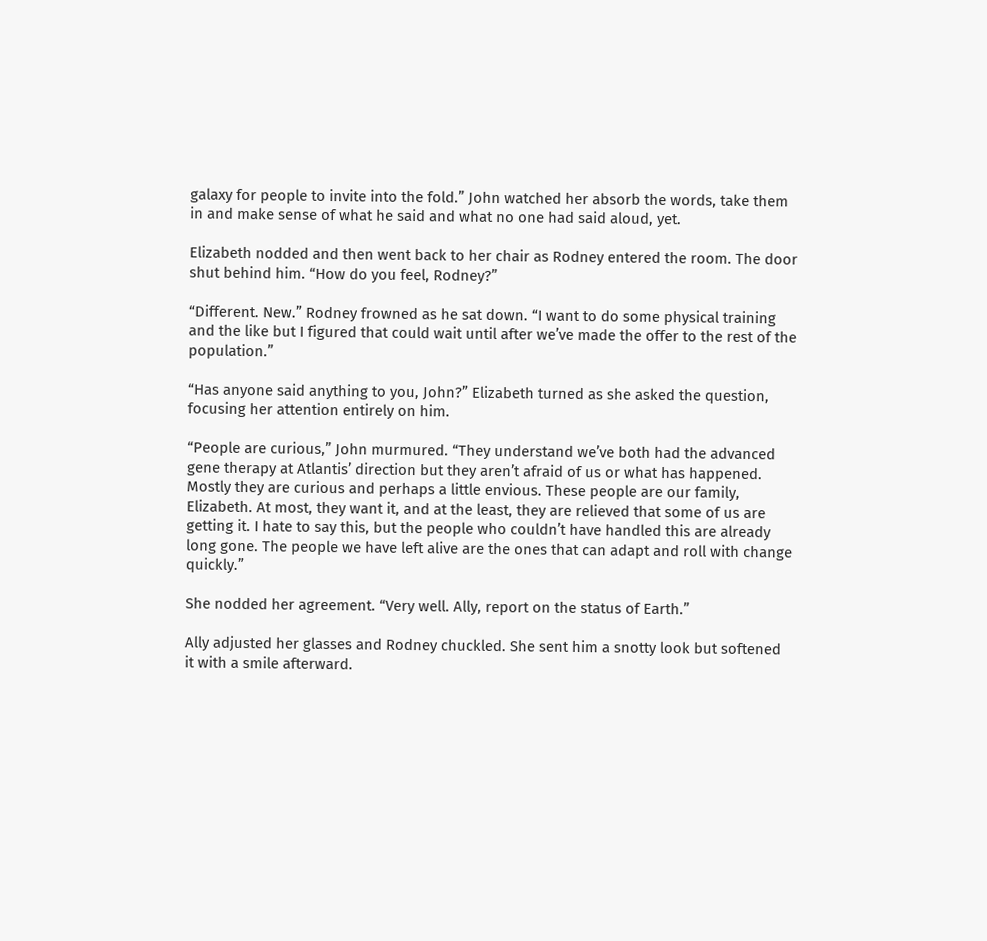galaxy for people to invite into the fold.” John watched her absorb the words, take them in and make sense of what he said and what no one had said aloud, yet.

Elizabeth nodded and then went back to her chair as Rodney entered the room. The door shut behind him. “How do you feel, Rodney?”

“Different. New.” Rodney frowned as he sat down. “I want to do some physical training and the like but I figured that could wait until after we’ve made the offer to the rest of the population.”

“Has anyone said anything to you, John?” Elizabeth turned as she asked the question, focusing her attention entirely on him.

“People are curious,” John murmured. “They understand we’ve both had the advanced gene therapy at Atlantis’ direction but they aren’t afraid of us or what has happened. Mostly they are curious and perhaps a little envious. These people are our family, Elizabeth. At most, they want it, and at the least, they are relieved that some of us are getting it. I hate to say this, but the people who couldn’t have handled this are already long gone. The people we have left alive are the ones that can adapt and roll with change quickly.”

She nodded her agreement. “Very well. Ally, report on the status of Earth.”

Ally adjusted her glasses and Rodney chuckled. She sent him a snotty look but softened it with a smile afterward.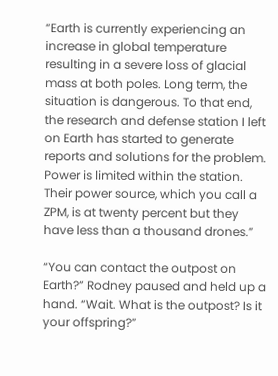“Earth is currently experiencing an increase in global temperature resulting in a severe loss of glacial mass at both poles. Long term, the situation is dangerous. To that end, the research and defense station I left on Earth has started to generate reports and solutions for the problem. Power is limited within the station. Their power source, which you call a ZPM, is at twenty percent but they have less than a thousand drones.”

“You can contact the outpost on Earth?” Rodney paused and held up a hand. “Wait. What is the outpost? Is it your offspring?”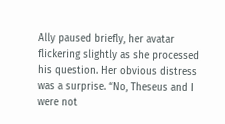Ally paused briefly, her avatar flickering slightly as she processed his question. Her obvious distress was a surprise. “No, Theseus and I were not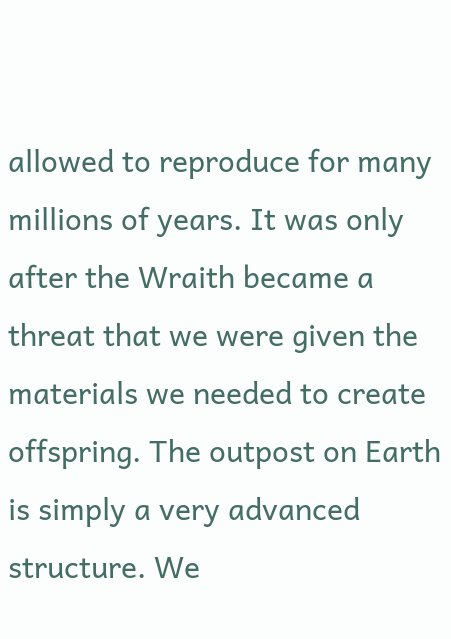allowed to reproduce for many millions of years. It was only after the Wraith became a threat that we were given the materials we needed to create offspring. The outpost on Earth is simply a very advanced structure. We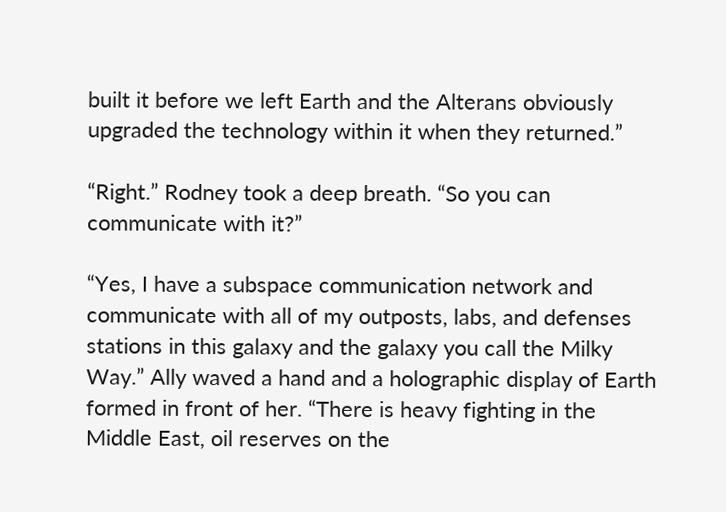built it before we left Earth and the Alterans obviously upgraded the technology within it when they returned.”

“Right.” Rodney took a deep breath. “So you can communicate with it?”

“Yes, I have a subspace communication network and communicate with all of my outposts, labs, and defenses stations in this galaxy and the galaxy you call the Milky Way.” Ally waved a hand and a holographic display of Earth formed in front of her. “There is heavy fighting in the Middle East, oil reserves on the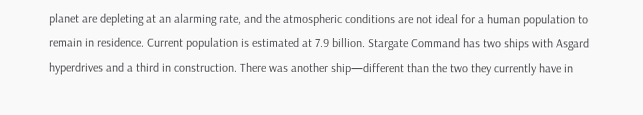planet are depleting at an alarming rate, and the atmospheric conditions are not ideal for a human population to remain in residence. Current population is estimated at 7.9 billion. Stargate Command has two ships with Asgard hyperdrives and a third in construction. There was another ship—different than the two they currently have in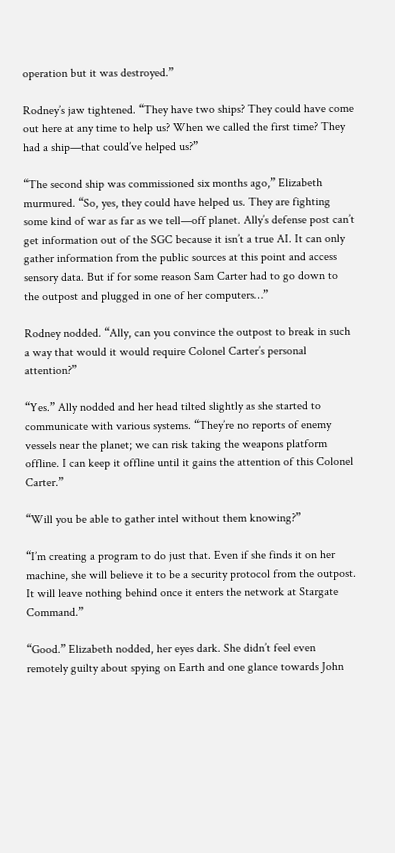operation but it was destroyed.”

Rodney’s jaw tightened. “They have two ships? They could have come out here at any time to help us? When we called the first time? They had a ship—that could’ve helped us?”

“The second ship was commissioned six months ago,” Elizabeth murmured. “So, yes, they could have helped us. They are fighting some kind of war as far as we tell—off planet. Ally’s defense post can’t get information out of the SGC because it isn’t a true AI. It can only gather information from the public sources at this point and access sensory data. But if for some reason Sam Carter had to go down to the outpost and plugged in one of her computers…”

Rodney nodded. “Ally, can you convince the outpost to break in such a way that would it would require Colonel Carter’s personal attention?”

“Yes.” Ally nodded and her head tilted slightly as she started to communicate with various systems. “They’re no reports of enemy vessels near the planet; we can risk taking the weapons platform offline. I can keep it offline until it gains the attention of this Colonel Carter.”

“Will you be able to gather intel without them knowing?”

“I’m creating a program to do just that. Even if she finds it on her machine, she will believe it to be a security protocol from the outpost. It will leave nothing behind once it enters the network at Stargate Command.”

“Good.” Elizabeth nodded, her eyes dark. She didn’t feel even remotely guilty about spying on Earth and one glance towards John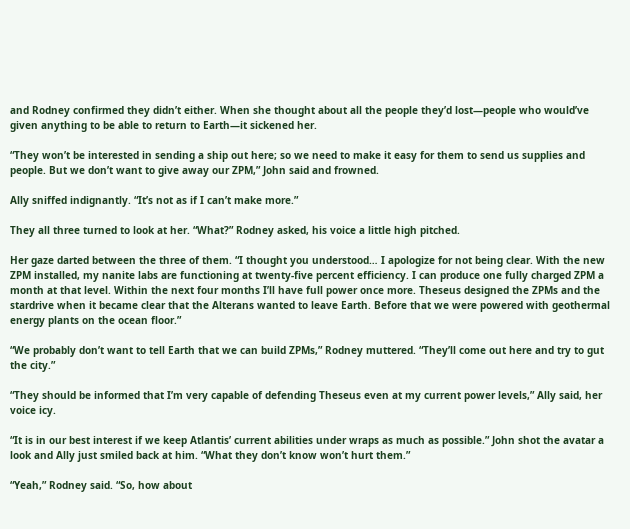and Rodney confirmed they didn’t either. When she thought about all the people they’d lost—people who would’ve given anything to be able to return to Earth—it sickened her.

“They won’t be interested in sending a ship out here; so we need to make it easy for them to send us supplies and people. But we don’t want to give away our ZPM,” John said and frowned.

Ally sniffed indignantly. “It’s not as if I can’t make more.”

They all three turned to look at her. “What?” Rodney asked, his voice a little high pitched.

Her gaze darted between the three of them. “I thought you understood… I apologize for not being clear. With the new ZPM installed, my nanite labs are functioning at twenty-five percent efficiency. I can produce one fully charged ZPM a month at that level. Within the next four months I’ll have full power once more. Theseus designed the ZPMs and the stardrive when it became clear that the Alterans wanted to leave Earth. Before that we were powered with geothermal energy plants on the ocean floor.”

“We probably don’t want to tell Earth that we can build ZPMs,” Rodney muttered. “They’ll come out here and try to gut the city.”

“They should be informed that I’m very capable of defending Theseus even at my current power levels,” Ally said, her voice icy.

“It is in our best interest if we keep Atlantis’ current abilities under wraps as much as possible.” John shot the avatar a look and Ally just smiled back at him. “What they don’t know won’t hurt them.”

“Yeah,” Rodney said. “So, how about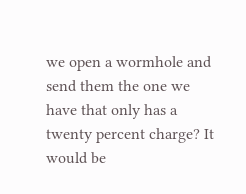we open a wormhole and send them the one we have that only has a twenty percent charge? It would be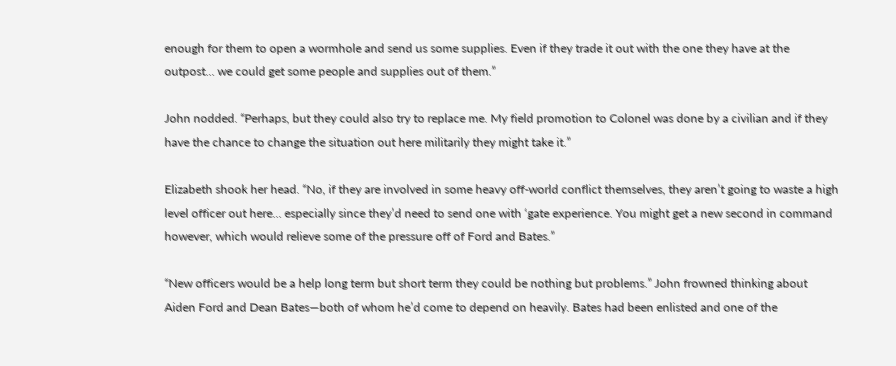enough for them to open a wormhole and send us some supplies. Even if they trade it out with the one they have at the outpost… we could get some people and supplies out of them.”

John nodded. “Perhaps, but they could also try to replace me. My field promotion to Colonel was done by a civilian and if they have the chance to change the situation out here militarily they might take it.”

Elizabeth shook her head. “No, if they are involved in some heavy off-world conflict themselves, they aren’t going to waste a high level officer out here… especially since they’d need to send one with ‘gate experience. You might get a new second in command however, which would relieve some of the pressure off of Ford and Bates.”

“New officers would be a help long term but short term they could be nothing but problems.” John frowned thinking about Aiden Ford and Dean Bates—both of whom he’d come to depend on heavily. Bates had been enlisted and one of the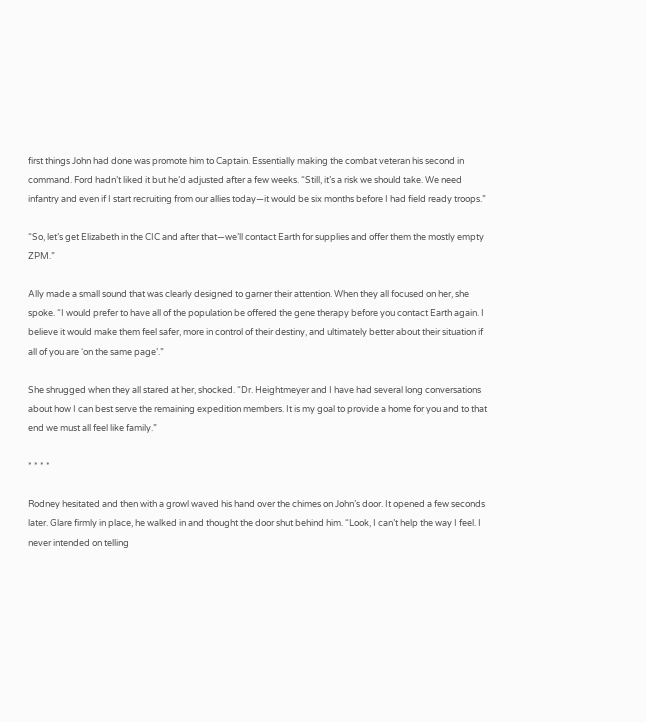first things John had done was promote him to Captain. Essentially making the combat veteran his second in command. Ford hadn’t liked it but he’d adjusted after a few weeks. “Still, it’s a risk we should take. We need infantry and even if I start recruiting from our allies today—it would be six months before I had field ready troops.”

“So, let’s get Elizabeth in the CIC and after that—we’ll contact Earth for supplies and offer them the mostly empty ZPM.”

Ally made a small sound that was clearly designed to garner their attention. When they all focused on her, she spoke. “I would prefer to have all of the population be offered the gene therapy before you contact Earth again. I believe it would make them feel safer, more in control of their destiny, and ultimately better about their situation if all of you are ‘on the same page’.”

She shrugged when they all stared at her, shocked. “Dr. Heightmeyer and I have had several long conversations about how I can best serve the remaining expedition members. It is my goal to provide a home for you and to that end we must all feel like family.”

* * * *

Rodney hesitated and then with a growl waved his hand over the chimes on John’s door. It opened a few seconds later. Glare firmly in place, he walked in and thought the door shut behind him. “Look, I can’t help the way I feel. I never intended on telling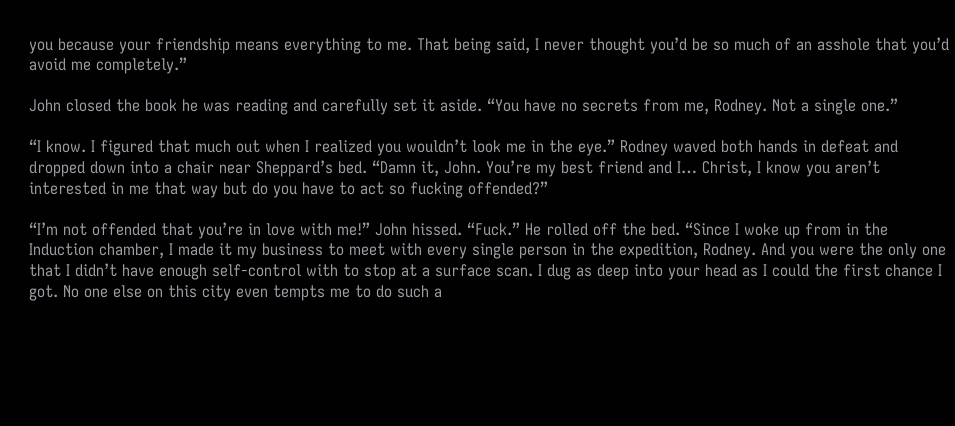you because your friendship means everything to me. That being said, I never thought you’d be so much of an asshole that you’d avoid me completely.”

John closed the book he was reading and carefully set it aside. “You have no secrets from me, Rodney. Not a single one.”

“I know. I figured that much out when I realized you wouldn’t look me in the eye.” Rodney waved both hands in defeat and dropped down into a chair near Sheppard’s bed. “Damn it, John. You’re my best friend and I… Christ, I know you aren’t interested in me that way but do you have to act so fucking offended?”

“I’m not offended that you’re in love with me!” John hissed. “Fuck.” He rolled off the bed. “Since I woke up from in the Induction chamber, I made it my business to meet with every single person in the expedition, Rodney. And you were the only one that I didn’t have enough self-control with to stop at a surface scan. I dug as deep into your head as I could the first chance I got. No one else on this city even tempts me to do such a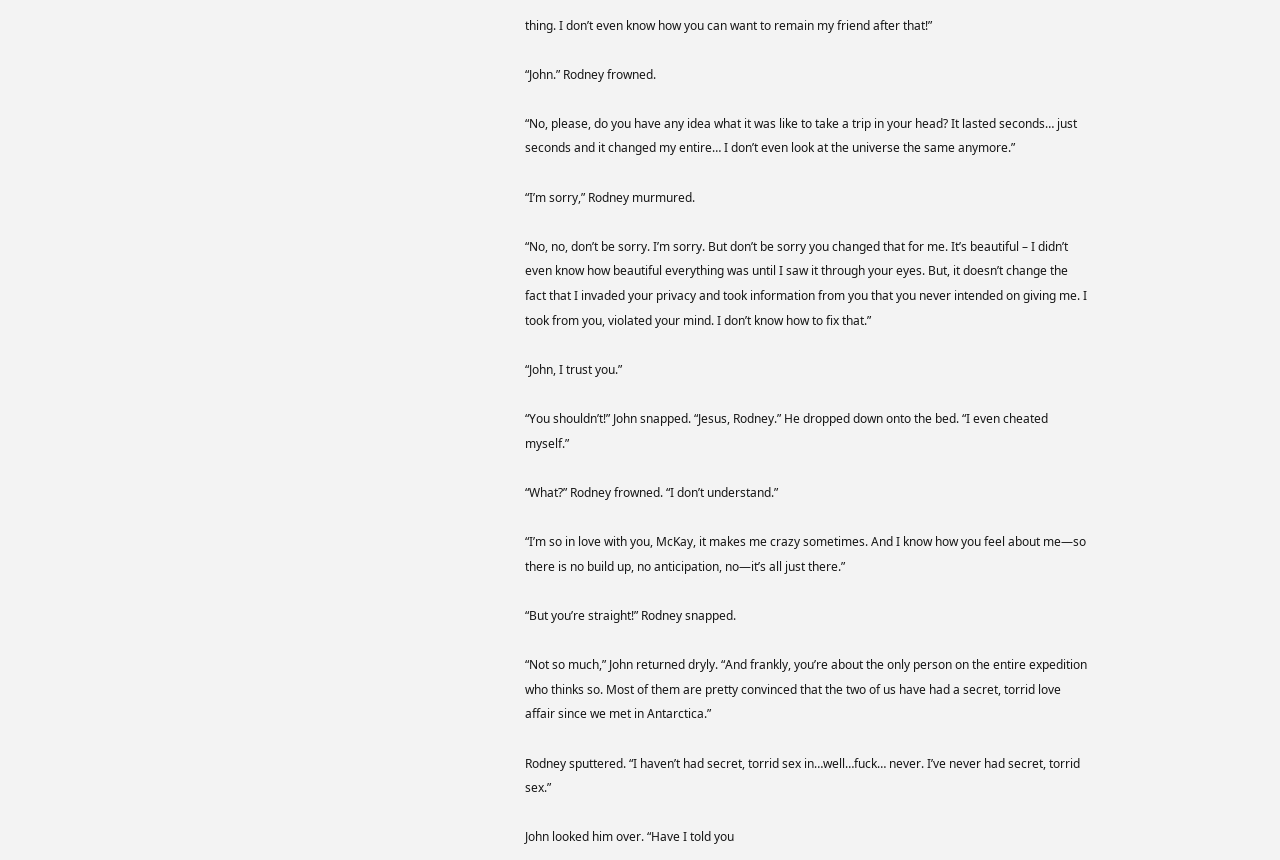thing. I don’t even know how you can want to remain my friend after that!”

“John.” Rodney frowned.

“No, please, do you have any idea what it was like to take a trip in your head? It lasted seconds… just seconds and it changed my entire… I don’t even look at the universe the same anymore.”

“I’m sorry,” Rodney murmured.

“No, no, don’t be sorry. I’m sorry. But don’t be sorry you changed that for me. It’s beautiful – I didn’t even know how beautiful everything was until I saw it through your eyes. But, it doesn’t change the fact that I invaded your privacy and took information from you that you never intended on giving me. I took from you, violated your mind. I don’t know how to fix that.”

“John, I trust you.”

“You shouldn’t!” John snapped. “Jesus, Rodney.” He dropped down onto the bed. “I even cheated myself.”

“What?” Rodney frowned. “I don’t understand.”

“I’m so in love with you, McKay, it makes me crazy sometimes. And I know how you feel about me—so there is no build up, no anticipation, no—it’s all just there.”

“But you’re straight!” Rodney snapped.

“Not so much,” John returned dryly. “And frankly, you’re about the only person on the entire expedition who thinks so. Most of them are pretty convinced that the two of us have had a secret, torrid love affair since we met in Antarctica.”

Rodney sputtered. “I haven’t had secret, torrid sex in…well…fuck… never. I’ve never had secret, torrid sex.”

John looked him over. “Have I told you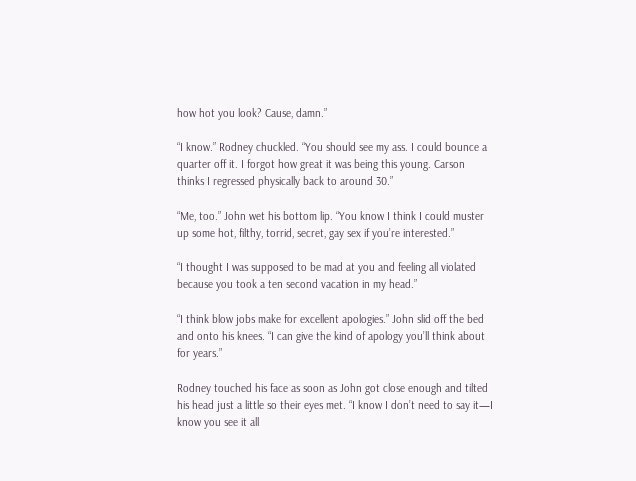how hot you look? Cause, damn.”

“I know.” Rodney chuckled. “You should see my ass. I could bounce a quarter off it. I forgot how great it was being this young. Carson thinks I regressed physically back to around 30.”

“Me, too.” John wet his bottom lip. “You know I think I could muster up some hot, filthy, torrid, secret, gay sex if you’re interested.”

“I thought I was supposed to be mad at you and feeling all violated because you took a ten second vacation in my head.”

“I think blow jobs make for excellent apologies.” John slid off the bed and onto his knees. “I can give the kind of apology you’ll think about for years.”

Rodney touched his face as soon as John got close enough and tilted his head just a little so their eyes met. “I know I don’t need to say it—I know you see it all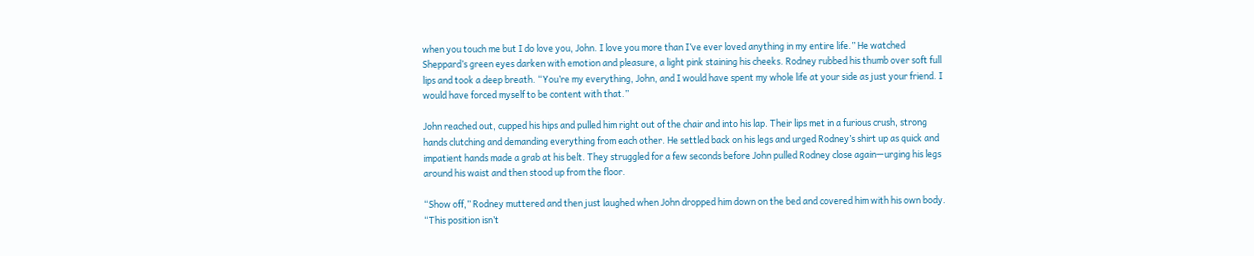when you touch me but I do love you, John. I love you more than I’ve ever loved anything in my entire life.” He watched Sheppard’s green eyes darken with emotion and pleasure, a light pink staining his cheeks. Rodney rubbed his thumb over soft full lips and took a deep breath. “You’re my everything, John, and I would have spent my whole life at your side as just your friend. I would have forced myself to be content with that.”

John reached out, cupped his hips and pulled him right out of the chair and into his lap. Their lips met in a furious crush, strong hands clutching and demanding everything from each other. He settled back on his legs and urged Rodney’s shirt up as quick and impatient hands made a grab at his belt. They struggled for a few seconds before John pulled Rodney close again—urging his legs around his waist and then stood up from the floor.

“Show off,” Rodney muttered and then just laughed when John dropped him down on the bed and covered him with his own body. “This position isn’t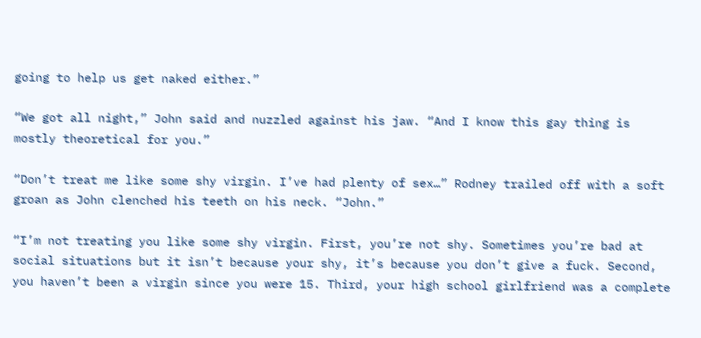going to help us get naked either.”

“We got all night,” John said and nuzzled against his jaw. “And I know this gay thing is mostly theoretical for you.”

“Don’t treat me like some shy virgin. I’ve had plenty of sex…” Rodney trailed off with a soft groan as John clenched his teeth on his neck. “John.”

“I’m not treating you like some shy virgin. First, you’re not shy. Sometimes you’re bad at social situations but it isn’t because your shy, it’s because you don’t give a fuck. Second, you haven’t been a virgin since you were 15. Third, your high school girlfriend was a complete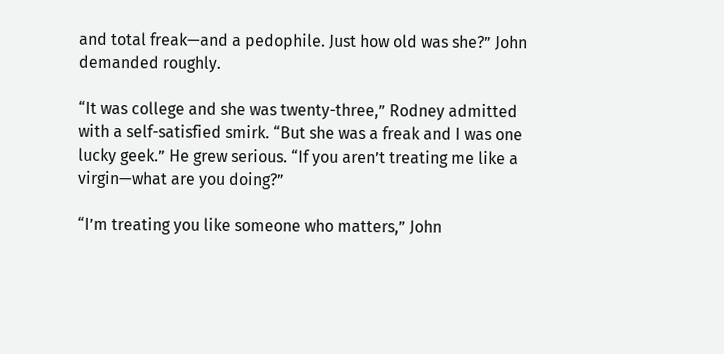and total freak—and a pedophile. Just how old was she?” John demanded roughly.

“It was college and she was twenty-three,” Rodney admitted with a self-satisfied smirk. “But she was a freak and I was one lucky geek.” He grew serious. “If you aren’t treating me like a virgin—what are you doing?”

“I’m treating you like someone who matters,” John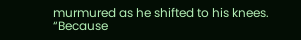murmured as he shifted to his knees. “Because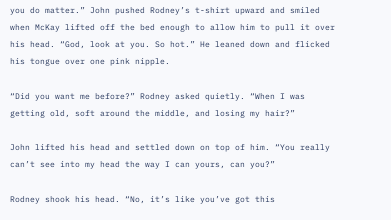you do matter.” John pushed Rodney’s t-shirt upward and smiled when McKay lifted off the bed enough to allow him to pull it over his head. “God, look at you. So hot.” He leaned down and flicked his tongue over one pink nipple.

“Did you want me before?” Rodney asked quietly. “When I was getting old, soft around the middle, and losing my hair?”

John lifted his head and settled down on top of him. “You really can’t see into my head the way I can yours, can you?”

Rodney shook his head. “No, it’s like you’ve got this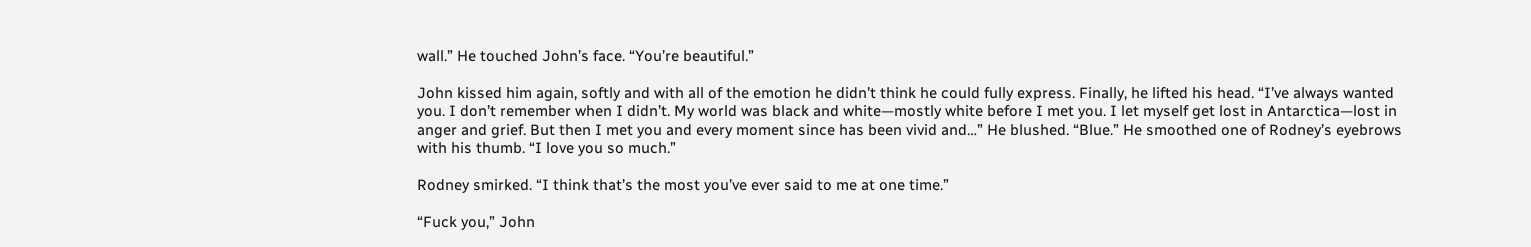wall.” He touched John’s face. “You’re beautiful.”

John kissed him again, softly and with all of the emotion he didn’t think he could fully express. Finally, he lifted his head. “I’ve always wanted you. I don’t remember when I didn’t. My world was black and white—mostly white before I met you. I let myself get lost in Antarctica—lost in anger and grief. But then I met you and every moment since has been vivid and…” He blushed. “Blue.” He smoothed one of Rodney’s eyebrows with his thumb. “I love you so much.”

Rodney smirked. “I think that’s the most you’ve ever said to me at one time.”

“Fuck you,” John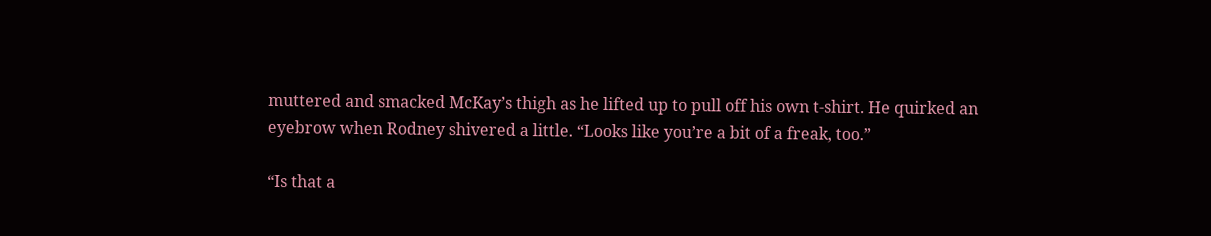muttered and smacked McKay’s thigh as he lifted up to pull off his own t-shirt. He quirked an eyebrow when Rodney shivered a little. “Looks like you’re a bit of a freak, too.”

“Is that a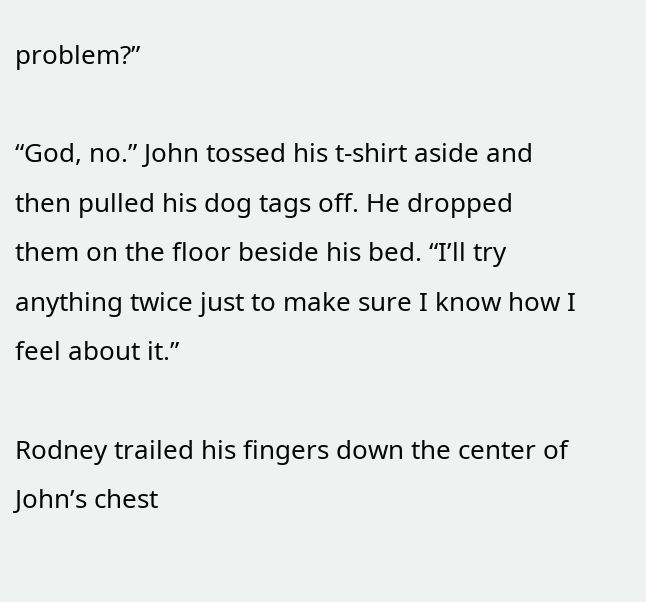problem?”

“God, no.” John tossed his t-shirt aside and then pulled his dog tags off. He dropped them on the floor beside his bed. “I’ll try anything twice just to make sure I know how I feel about it.”

Rodney trailed his fingers down the center of John’s chest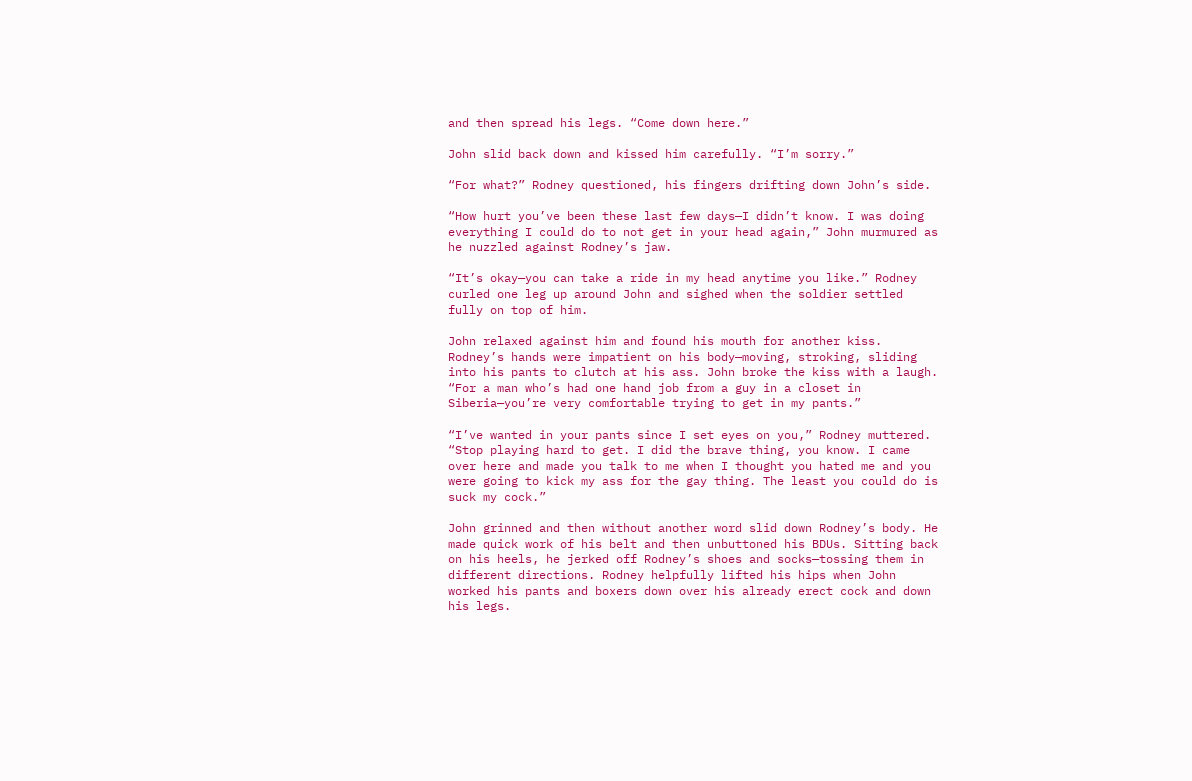and then spread his legs. “Come down here.”

John slid back down and kissed him carefully. “I’m sorry.”

“For what?” Rodney questioned, his fingers drifting down John’s side.

“How hurt you’ve been these last few days—I didn’t know. I was doing everything I could do to not get in your head again,” John murmured as he nuzzled against Rodney’s jaw.

“It’s okay—you can take a ride in my head anytime you like.” Rodney curled one leg up around John and sighed when the soldier settled fully on top of him.

John relaxed against him and found his mouth for another kiss. Rodney’s hands were impatient on his body—moving, stroking, sliding into his pants to clutch at his ass. John broke the kiss with a laugh. “For a man who’s had one hand job from a guy in a closet in Siberia—you’re very comfortable trying to get in my pants.”

“I’ve wanted in your pants since I set eyes on you,” Rodney muttered. “Stop playing hard to get. I did the brave thing, you know. I came over here and made you talk to me when I thought you hated me and you were going to kick my ass for the gay thing. The least you could do is suck my cock.”

John grinned and then without another word slid down Rodney’s body. He made quick work of his belt and then unbuttoned his BDUs. Sitting back on his heels, he jerked off Rodney’s shoes and socks—tossing them in different directions. Rodney helpfully lifted his hips when John worked his pants and boxers down over his already erect cock and down his legs.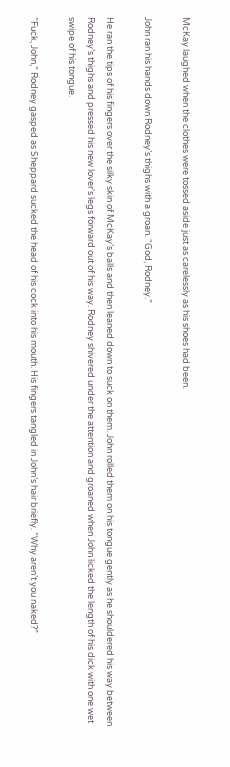McKay laughed when the clothes were tossed aside just as carelessly as his shoes had been.

John ran his hands down Rodney’s thighs with a groan. “God, Rodney.”

He ran the tips of his fingers over the silky skin of McKay’s balls and then leaned down to suck on them. John rolled them on his tongue gently as he shouldered his way between Rodney’s thighs and pressed his new lover’s legs forward out of his way. Rodney shivered under the attention and groaned when John licked the length of his dick with one wet swipe of his tongue.

“Fuck, John,” Rodney gasped as Sheppard sucked the head of his cock into his mouth. His fingers tangled in John’s hair briefly. “Why aren’t you naked?”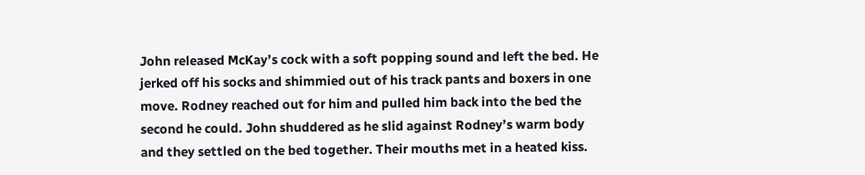John released McKay’s cock with a soft popping sound and left the bed. He jerked off his socks and shimmied out of his track pants and boxers in one move. Rodney reached out for him and pulled him back into the bed the second he could. John shuddered as he slid against Rodney’s warm body and they settled on the bed together. Their mouths met in a heated kiss.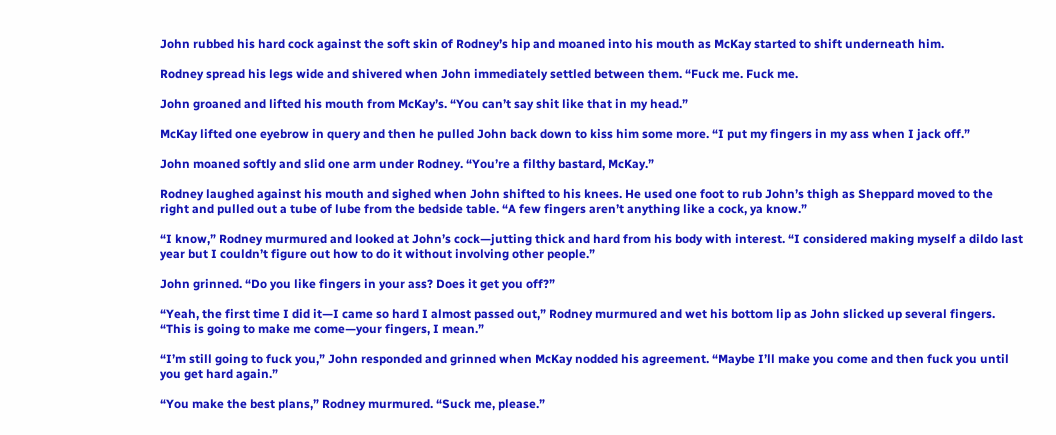John rubbed his hard cock against the soft skin of Rodney’s hip and moaned into his mouth as McKay started to shift underneath him.

Rodney spread his legs wide and shivered when John immediately settled between them. “Fuck me. Fuck me.

John groaned and lifted his mouth from McKay’s. “You can’t say shit like that in my head.”

McKay lifted one eyebrow in query and then he pulled John back down to kiss him some more. “I put my fingers in my ass when I jack off.”

John moaned softly and slid one arm under Rodney. “You’re a filthy bastard, McKay.”

Rodney laughed against his mouth and sighed when John shifted to his knees. He used one foot to rub John’s thigh as Sheppard moved to the right and pulled out a tube of lube from the bedside table. “A few fingers aren’t anything like a cock, ya know.”

“I know,” Rodney murmured and looked at John’s cock—jutting thick and hard from his body with interest. “I considered making myself a dildo last year but I couldn’t figure out how to do it without involving other people.”

John grinned. “Do you like fingers in your ass? Does it get you off?”

“Yeah, the first time I did it—I came so hard I almost passed out,” Rodney murmured and wet his bottom lip as John slicked up several fingers. “This is going to make me come—your fingers, I mean.”

“I’m still going to fuck you,” John responded and grinned when McKay nodded his agreement. “Maybe I’ll make you come and then fuck you until you get hard again.”

“You make the best plans,” Rodney murmured. “Suck me, please.”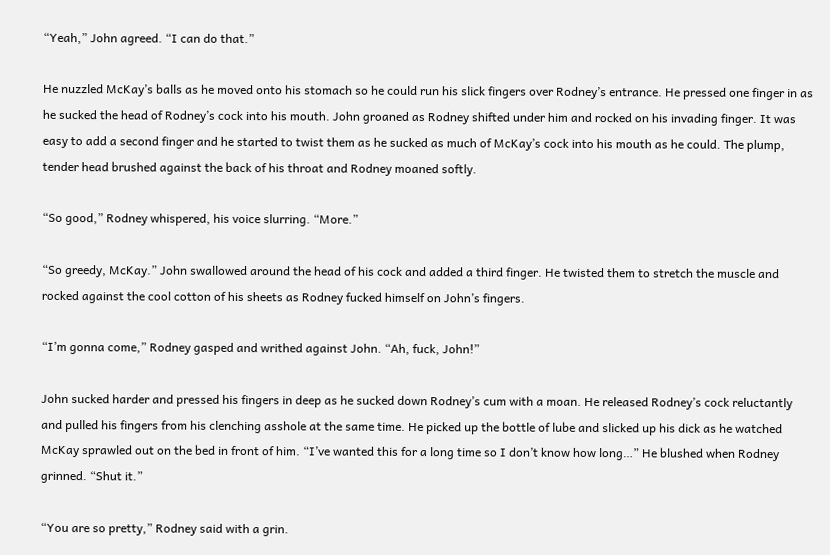“Yeah,” John agreed. “I can do that.”

He nuzzled McKay’s balls as he moved onto his stomach so he could run his slick fingers over Rodney’s entrance. He pressed one finger in as he sucked the head of Rodney’s cock into his mouth. John groaned as Rodney shifted under him and rocked on his invading finger. It was easy to add a second finger and he started to twist them as he sucked as much of McKay’s cock into his mouth as he could. The plump, tender head brushed against the back of his throat and Rodney moaned softly.

“So good,” Rodney whispered, his voice slurring. “More.”

“So greedy, McKay.” John swallowed around the head of his cock and added a third finger. He twisted them to stretch the muscle and rocked against the cool cotton of his sheets as Rodney fucked himself on John’s fingers.

“I’m gonna come,” Rodney gasped and writhed against John. “Ah, fuck, John!”

John sucked harder and pressed his fingers in deep as he sucked down Rodney’s cum with a moan. He released Rodney’s cock reluctantly and pulled his fingers from his clenching asshole at the same time. He picked up the bottle of lube and slicked up his dick as he watched McKay sprawled out on the bed in front of him. “I’ve wanted this for a long time so I don’t know how long…” He blushed when Rodney grinned. “Shut it.”

“You are so pretty,” Rodney said with a grin.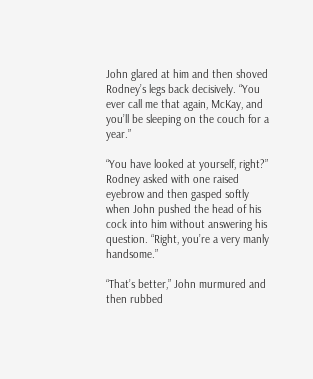John glared at him and then shoved Rodney’s legs back decisively. “You ever call me that again, McKay, and you’ll be sleeping on the couch for a year.”

“You have looked at yourself, right?” Rodney asked with one raised eyebrow and then gasped softly when John pushed the head of his cock into him without answering his question. “Right, you’re a very manly handsome.”

“That’s better,” John murmured and then rubbed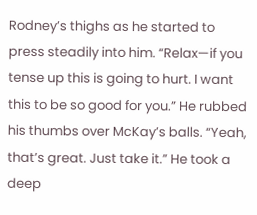Rodney’s thighs as he started to press steadily into him. “Relax—if you tense up this is going to hurt. I want this to be so good for you.” He rubbed his thumbs over McKay’s balls. “Yeah, that’s great. Just take it.” He took a deep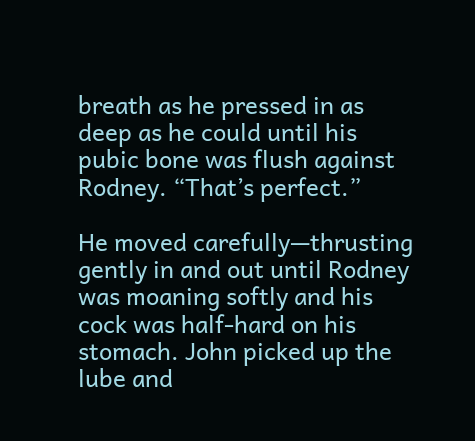breath as he pressed in as deep as he could until his pubic bone was flush against Rodney. “That’s perfect.”

He moved carefully—thrusting gently in and out until Rodney was moaning softly and his cock was half-hard on his stomach. John picked up the lube and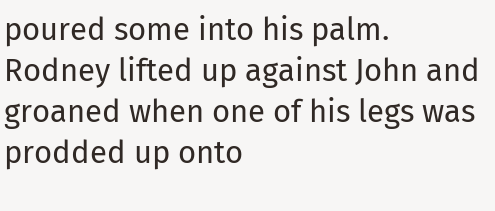poured some into his palm. Rodney lifted up against John and groaned when one of his legs was prodded up onto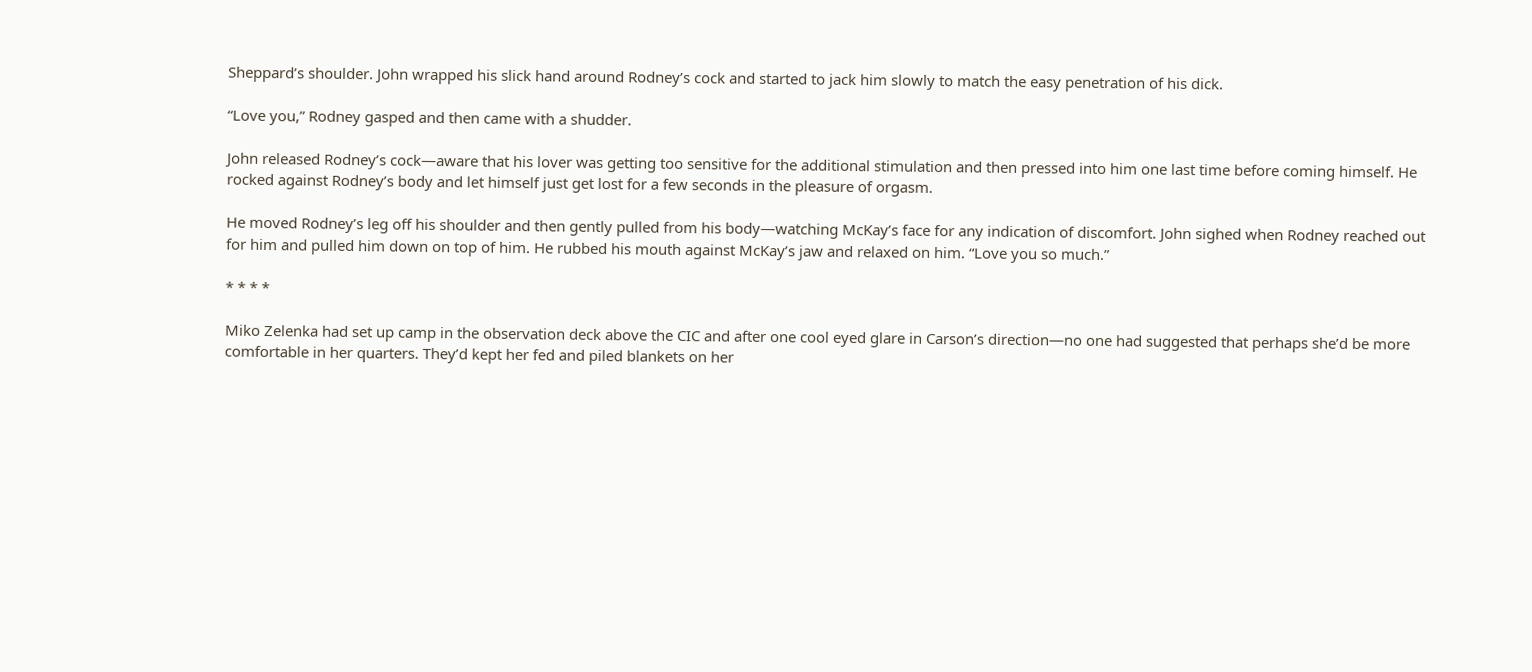Sheppard’s shoulder. John wrapped his slick hand around Rodney’s cock and started to jack him slowly to match the easy penetration of his dick.

“Love you,” Rodney gasped and then came with a shudder.

John released Rodney’s cock—aware that his lover was getting too sensitive for the additional stimulation and then pressed into him one last time before coming himself. He rocked against Rodney’s body and let himself just get lost for a few seconds in the pleasure of orgasm.

He moved Rodney’s leg off his shoulder and then gently pulled from his body—watching McKay’s face for any indication of discomfort. John sighed when Rodney reached out for him and pulled him down on top of him. He rubbed his mouth against McKay’s jaw and relaxed on him. “Love you so much.”

* * * *

Miko Zelenka had set up camp in the observation deck above the CIC and after one cool eyed glare in Carson’s direction—no one had suggested that perhaps she’d be more comfortable in her quarters. They’d kept her fed and piled blankets on her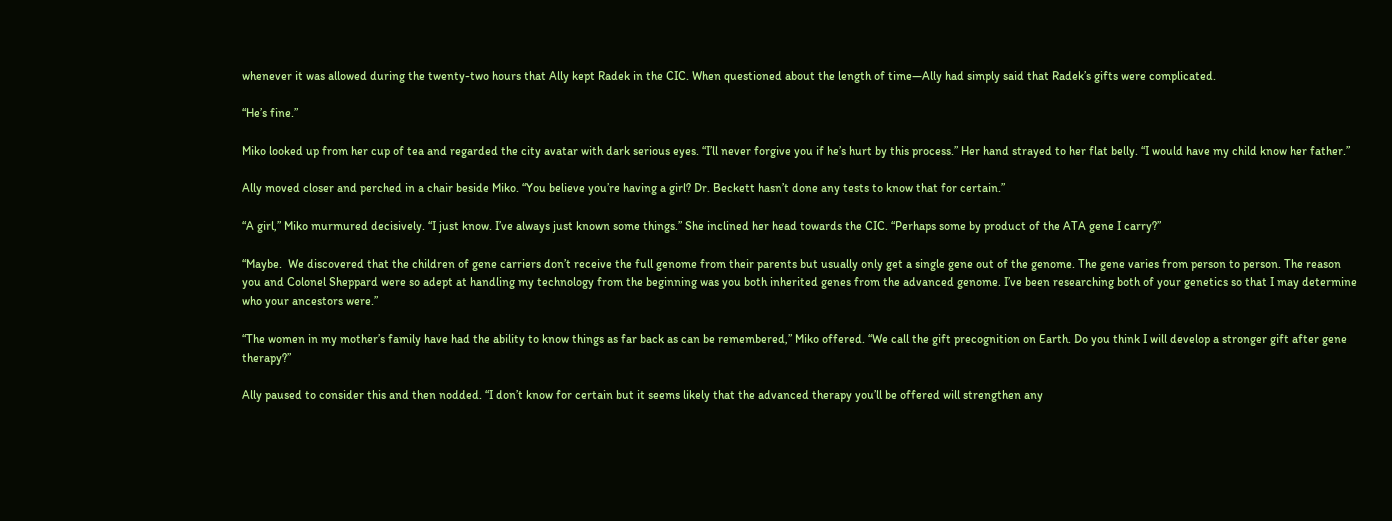whenever it was allowed during the twenty-two hours that Ally kept Radek in the CIC. When questioned about the length of time—Ally had simply said that Radek’s gifts were complicated.

“He’s fine.”

Miko looked up from her cup of tea and regarded the city avatar with dark serious eyes. “I’ll never forgive you if he’s hurt by this process.” Her hand strayed to her flat belly. “I would have my child know her father.”

Ally moved closer and perched in a chair beside Miko. “You believe you’re having a girl? Dr. Beckett hasn’t done any tests to know that for certain.”

“A girl,” Miko murmured decisively. “I just know. I’ve always just known some things.” She inclined her head towards the CIC. “Perhaps some by product of the ATA gene I carry?”

“Maybe.  We discovered that the children of gene carriers don’t receive the full genome from their parents but usually only get a single gene out of the genome. The gene varies from person to person. The reason you and Colonel Sheppard were so adept at handling my technology from the beginning was you both inherited genes from the advanced genome. I’ve been researching both of your genetics so that I may determine who your ancestors were.”

“The women in my mother’s family have had the ability to know things as far back as can be remembered,” Miko offered. “We call the gift precognition on Earth. Do you think I will develop a stronger gift after gene therapy?”

Ally paused to consider this and then nodded. “I don’t know for certain but it seems likely that the advanced therapy you’ll be offered will strengthen any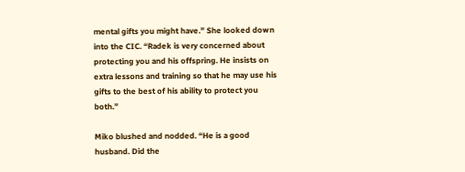mental gifts you might have.” She looked down into the CIC. “Radek is very concerned about protecting you and his offspring. He insists on extra lessons and training so that he may use his gifts to the best of his ability to protect you both.”

Miko blushed and nodded. “He is a good husband. Did the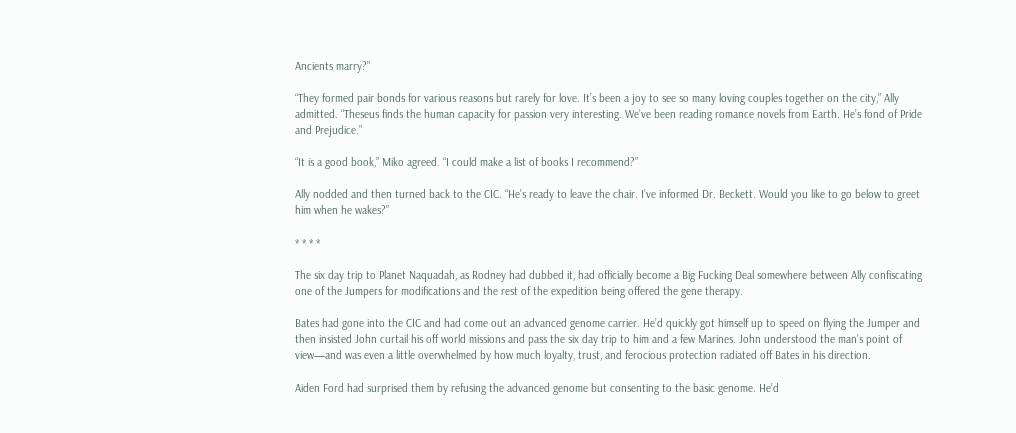Ancients marry?”

“They formed pair bonds for various reasons but rarely for love. It’s been a joy to see so many loving couples together on the city,” Ally admitted. “Theseus finds the human capacity for passion very interesting. We’ve been reading romance novels from Earth. He’s fond of Pride and Prejudice.”

“It is a good book,” Miko agreed. “I could make a list of books I recommend?”

Ally nodded and then turned back to the CIC. “He’s ready to leave the chair. I’ve informed Dr. Beckett. Would you like to go below to greet him when he wakes?”

* * * *

The six day trip to Planet Naquadah, as Rodney had dubbed it, had officially become a Big Fucking Deal somewhere between Ally confiscating one of the Jumpers for modifications and the rest of the expedition being offered the gene therapy.

Bates had gone into the CIC and had come out an advanced genome carrier. He’d quickly got himself up to speed on flying the Jumper and then insisted John curtail his off world missions and pass the six day trip to him and a few Marines. John understood the man’s point of view—and was even a little overwhelmed by how much loyalty, trust, and ferocious protection radiated off Bates in his direction.

Aiden Ford had surprised them by refusing the advanced genome but consenting to the basic genome. He’d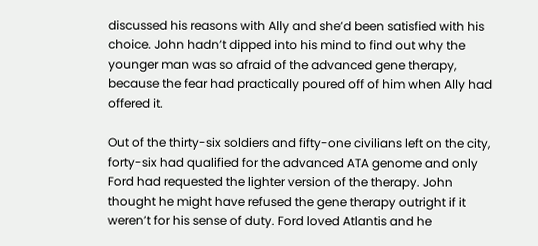discussed his reasons with Ally and she’d been satisfied with his choice. John hadn’t dipped into his mind to find out why the younger man was so afraid of the advanced gene therapy, because the fear had practically poured off of him when Ally had offered it.

Out of the thirty-six soldiers and fifty-one civilians left on the city, forty-six had qualified for the advanced ATA genome and only Ford had requested the lighter version of the therapy. John thought he might have refused the gene therapy outright if it weren’t for his sense of duty. Ford loved Atlantis and he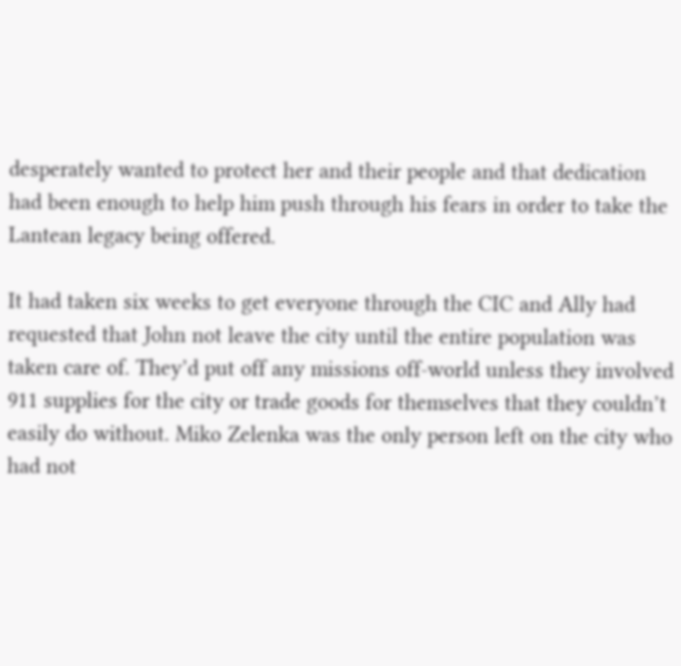desperately wanted to protect her and their people and that dedication had been enough to help him push through his fears in order to take the Lantean legacy being offered.

It had taken six weeks to get everyone through the CIC and Ally had requested that John not leave the city until the entire population was taken care of. They’d put off any missions off-world unless they involved 911 supplies for the city or trade goods for themselves that they couldn’t easily do without. Miko Zelenka was the only person left on the city who had not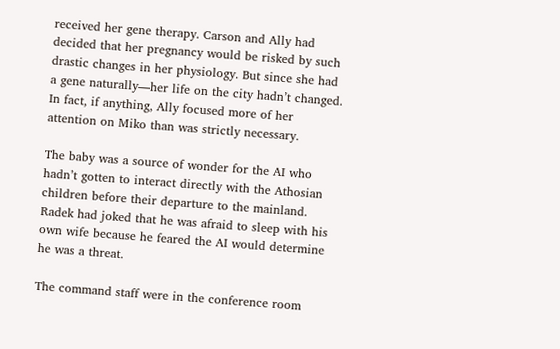received her gene therapy. Carson and Ally had decided that her pregnancy would be risked by such drastic changes in her physiology. But since she had a gene naturally—her life on the city hadn’t changed. In fact, if anything, Ally focused more of her attention on Miko than was strictly necessary.

The baby was a source of wonder for the AI who hadn’t gotten to interact directly with the Athosian children before their departure to the mainland. Radek had joked that he was afraid to sleep with his own wife because he feared the AI would determine he was a threat.

The command staff were in the conference room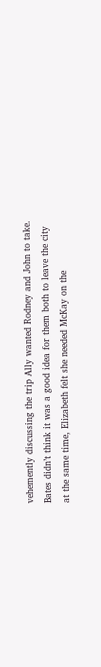vehemently discussing the trip Ally wanted Rodney and John to take. Bates didn’t think it was a good idea for them both to leave the city at the same time, Elizabeth felt she needed McKay on the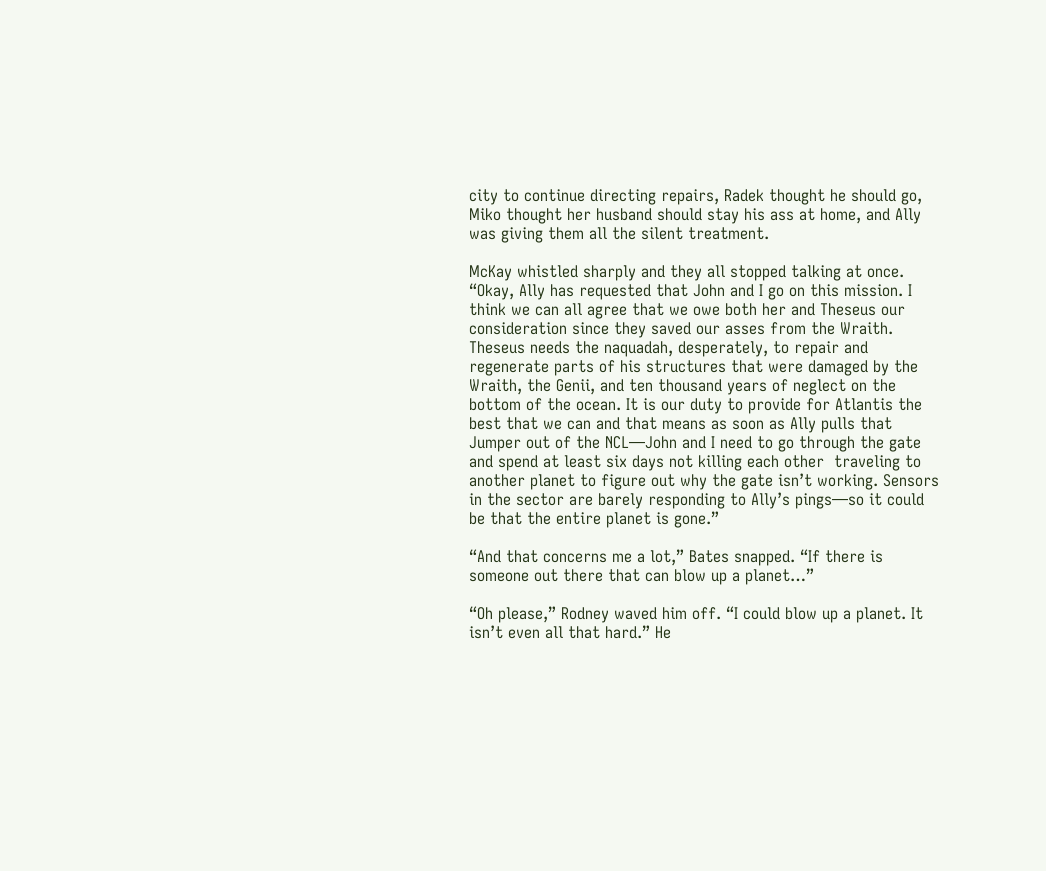city to continue directing repairs, Radek thought he should go, Miko thought her husband should stay his ass at home, and Ally was giving them all the silent treatment.

McKay whistled sharply and they all stopped talking at once. “Okay, Ally has requested that John and I go on this mission. I think we can all agree that we owe both her and Theseus our consideration since they saved our asses from the Wraith. Theseus needs the naquadah, desperately, to repair and regenerate parts of his structures that were damaged by the Wraith, the Genii, and ten thousand years of neglect on the bottom of the ocean. It is our duty to provide for Atlantis the best that we can and that means as soon as Ally pulls that Jumper out of the NCL—John and I need to go through the gate and spend at least six days not killing each other  traveling to another planet to figure out why the gate isn’t working. Sensors in the sector are barely responding to Ally’s pings—so it could be that the entire planet is gone.”

“And that concerns me a lot,” Bates snapped. “If there is someone out there that can blow up a planet…”

“Oh please,” Rodney waved him off. “I could blow up a planet. It isn’t even all that hard.” He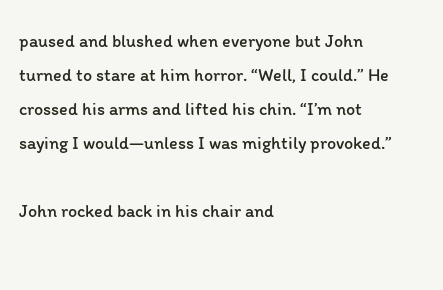paused and blushed when everyone but John turned to stare at him horror. “Well, I could.” He crossed his arms and lifted his chin. “I’m not saying I would—unless I was mightily provoked.”

John rocked back in his chair and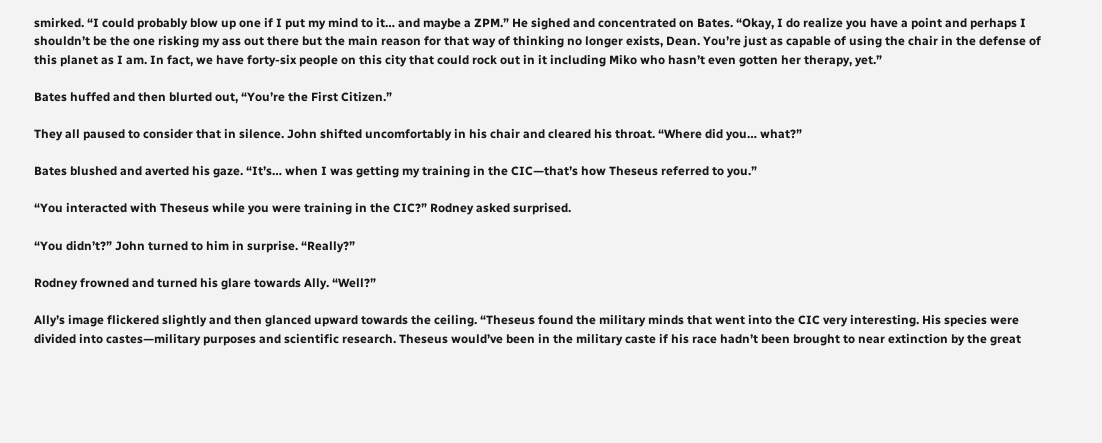smirked. “I could probably blow up one if I put my mind to it… and maybe a ZPM.” He sighed and concentrated on Bates. “Okay, I do realize you have a point and perhaps I shouldn’t be the one risking my ass out there but the main reason for that way of thinking no longer exists, Dean. You’re just as capable of using the chair in the defense of this planet as I am. In fact, we have forty-six people on this city that could rock out in it including Miko who hasn’t even gotten her therapy, yet.”

Bates huffed and then blurted out, “You’re the First Citizen.”

They all paused to consider that in silence. John shifted uncomfortably in his chair and cleared his throat. “Where did you… what?”

Bates blushed and averted his gaze. “It’s… when I was getting my training in the CIC—that’s how Theseus referred to you.”

“You interacted with Theseus while you were training in the CIC?” Rodney asked surprised.

“You didn’t?” John turned to him in surprise. “Really?”

Rodney frowned and turned his glare towards Ally. “Well?”

Ally’s image flickered slightly and then glanced upward towards the ceiling. “Theseus found the military minds that went into the CIC very interesting. His species were divided into castes—military purposes and scientific research. Theseus would’ve been in the military caste if his race hadn’t been brought to near extinction by the great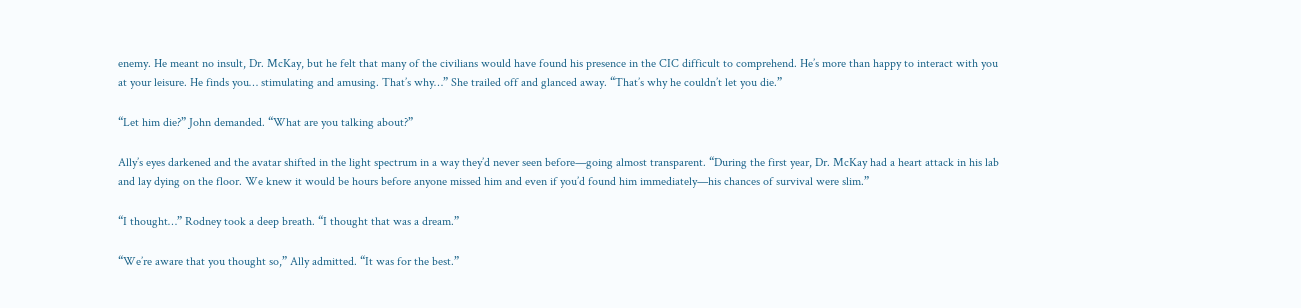enemy. He meant no insult, Dr. McKay, but he felt that many of the civilians would have found his presence in the CIC difficult to comprehend. He’s more than happy to interact with you at your leisure. He finds you… stimulating and amusing. That’s why…” She trailed off and glanced away. “That’s why he couldn’t let you die.”

“Let him die?” John demanded. “What are you talking about?”

Ally’s eyes darkened and the avatar shifted in the light spectrum in a way they’d never seen before—going almost transparent. “During the first year, Dr. McKay had a heart attack in his lab and lay dying on the floor. We knew it would be hours before anyone missed him and even if you’d found him immediately—his chances of survival were slim.”

“I thought…” Rodney took a deep breath. “I thought that was a dream.”

“We’re aware that you thought so,” Ally admitted. “It was for the best.”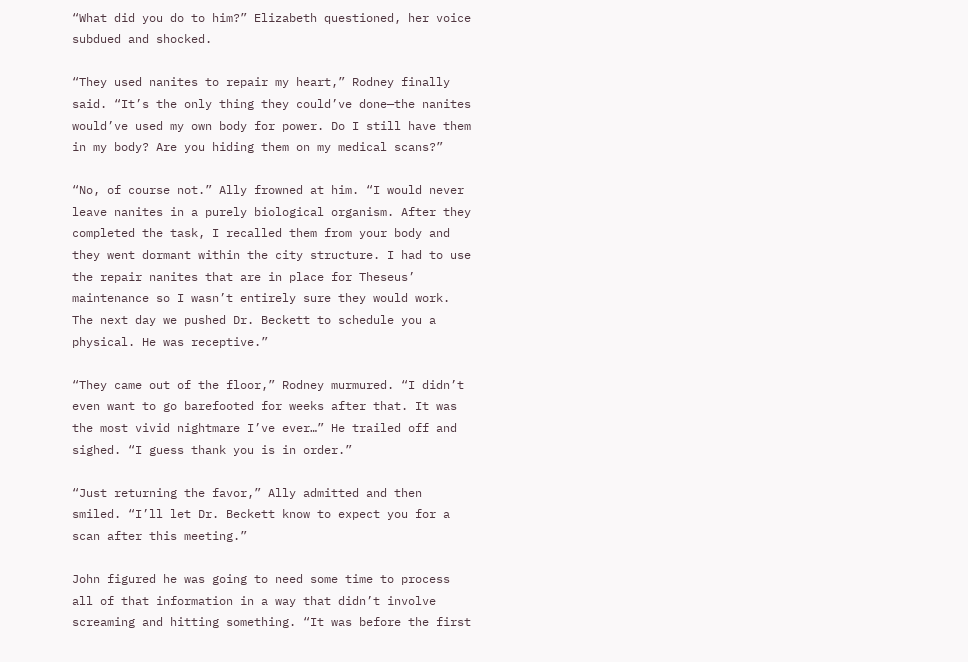“What did you do to him?” Elizabeth questioned, her voice subdued and shocked.

“They used nanites to repair my heart,” Rodney finally said. “It’s the only thing they could’ve done—the nanites would’ve used my own body for power. Do I still have them in my body? Are you hiding them on my medical scans?”

“No, of course not.” Ally frowned at him. “I would never leave nanites in a purely biological organism. After they completed the task, I recalled them from your body and they went dormant within the city structure. I had to use the repair nanites that are in place for Theseus’ maintenance so I wasn’t entirely sure they would work. The next day we pushed Dr. Beckett to schedule you a physical. He was receptive.”

“They came out of the floor,” Rodney murmured. “I didn’t even want to go barefooted for weeks after that. It was the most vivid nightmare I’ve ever…” He trailed off and sighed. “I guess thank you is in order.”

“Just returning the favor,” Ally admitted and then smiled. “I’ll let Dr. Beckett know to expect you for a scan after this meeting.”

John figured he was going to need some time to process all of that information in a way that didn’t involve screaming and hitting something. “It was before the first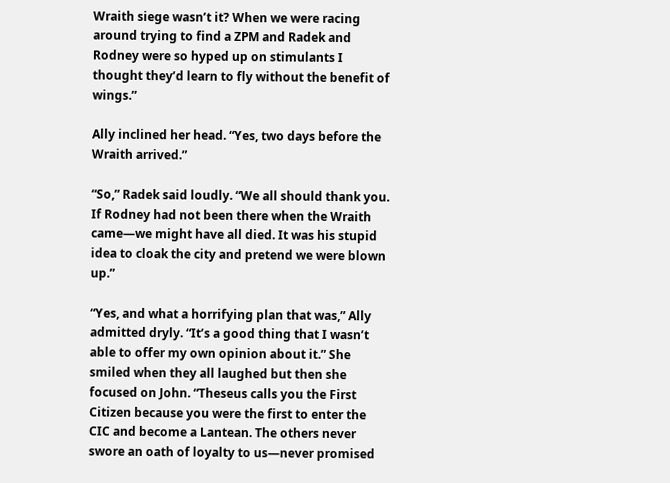Wraith siege wasn’t it? When we were racing around trying to find a ZPM and Radek and Rodney were so hyped up on stimulants I thought they’d learn to fly without the benefit of wings.”

Ally inclined her head. “Yes, two days before the Wraith arrived.”

“So,” Radek said loudly. “We all should thank you. If Rodney had not been there when the Wraith came—we might have all died. It was his stupid idea to cloak the city and pretend we were blown up.”

“Yes, and what a horrifying plan that was,” Ally admitted dryly. “It’s a good thing that I wasn’t able to offer my own opinion about it.” She smiled when they all laughed but then she focused on John. “Theseus calls you the First Citizen because you were the first to enter the CIC and become a Lantean. The others never swore an oath of loyalty to us—never promised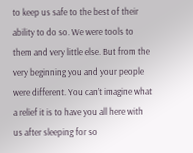to keep us safe to the best of their ability to do so. We were tools to them and very little else. But from the very beginning you and your people were different. You can’t imagine what a relief it is to have you all here with us after sleeping for so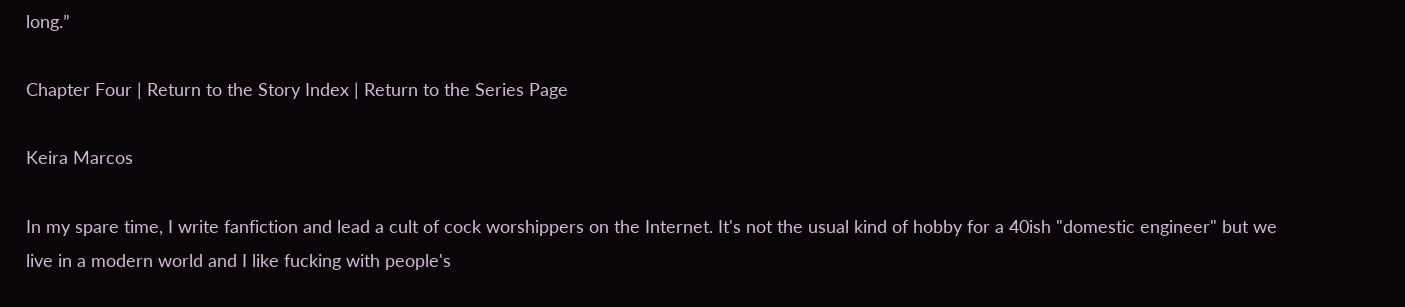long.”

Chapter Four | Return to the Story Index | Return to the Series Page

Keira Marcos

In my spare time, I write fanfiction and lead a cult of cock worshippers on the Internet. It's not the usual kind of hobby for a 40ish "domestic engineer" but we live in a modern world and I like fucking with people's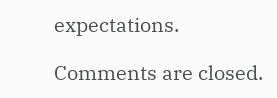expectations.

Comments are closed.